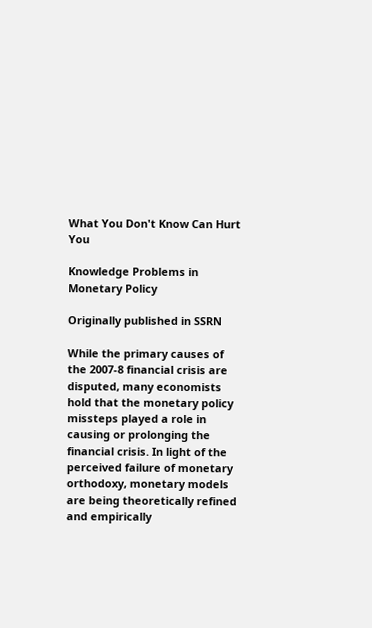What You Don't Know Can Hurt You

Knowledge Problems in Monetary Policy

Originally published in SSRN

While the primary causes of the 2007-8 financial crisis are disputed, many economists hold that the monetary policy missteps played a role in causing or prolonging the financial crisis. In light of the perceived failure of monetary orthodoxy, monetary models are being theoretically refined and empirically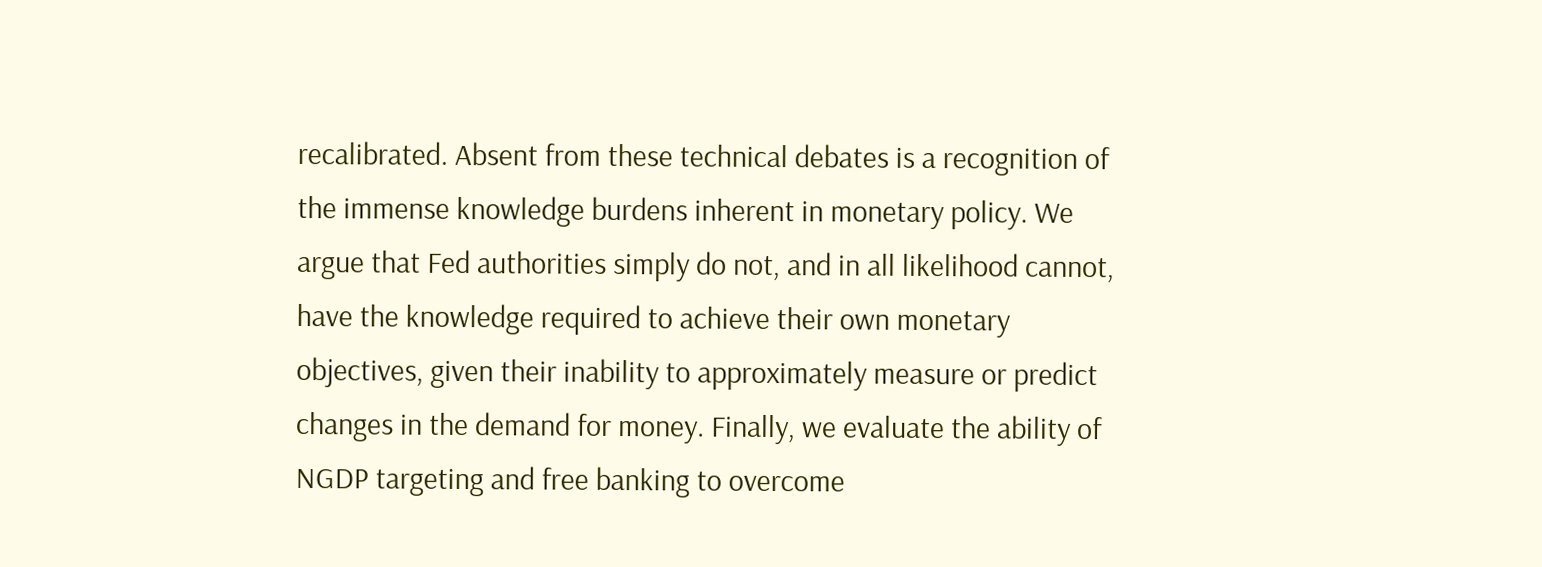recalibrated. Absent from these technical debates is a recognition of the immense knowledge burdens inherent in monetary policy. We argue that Fed authorities simply do not, and in all likelihood cannot, have the knowledge required to achieve their own monetary objectives, given their inability to approximately measure or predict changes in the demand for money. Finally, we evaluate the ability of NGDP targeting and free banking to overcome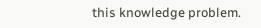this knowledge problem.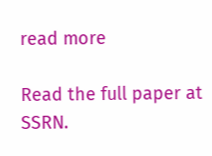read more

Read the full paper at SSRN.